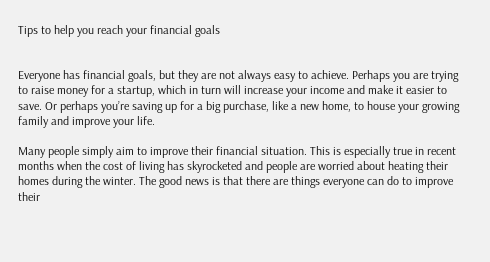Tips to help you reach your financial goals


Everyone has financial goals, but they are not always easy to achieve. Perhaps you are trying to raise money for a startup, which in turn will increase your income and make it easier to save. Or perhaps you’re saving up for a big purchase, like a new home, to house your growing family and improve your life.

Many people simply aim to improve their financial situation. This is especially true in recent months when the cost of living has skyrocketed and people are worried about heating their homes during the winter. The good news is that there are things everyone can do to improve their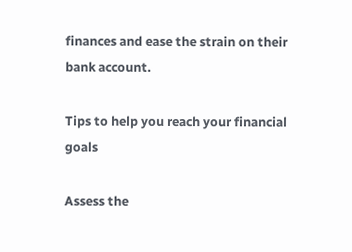finances and ease the strain on their bank account.

Tips to help you reach your financial goals

Assess the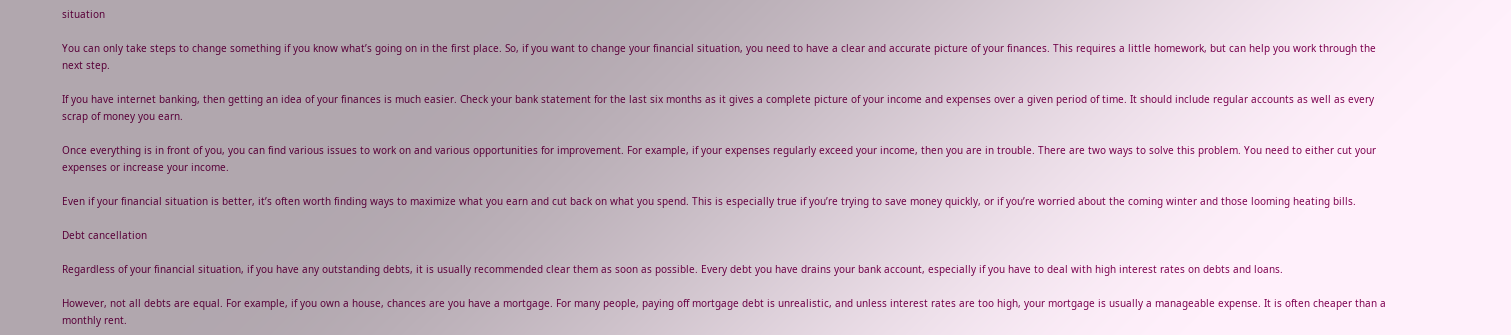situation

You can only take steps to change something if you know what’s going on in the first place. So, if you want to change your financial situation, you need to have a clear and accurate picture of your finances. This requires a little homework, but can help you work through the next step.

If you have internet banking, then getting an idea of your finances is much easier. Check your bank statement for the last six months as it gives a complete picture of your income and expenses over a given period of time. It should include regular accounts as well as every scrap of money you earn.

Once everything is in front of you, you can find various issues to work on and various opportunities for improvement. For example, if your expenses regularly exceed your income, then you are in trouble. There are two ways to solve this problem. You need to either cut your expenses or increase your income.

Even if your financial situation is better, it’s often worth finding ways to maximize what you earn and cut back on what you spend. This is especially true if you’re trying to save money quickly, or if you’re worried about the coming winter and those looming heating bills.

Debt cancellation

Regardless of your financial situation, if you have any outstanding debts, it is usually recommended clear them as soon as possible. Every debt you have drains your bank account, especially if you have to deal with high interest rates on debts and loans.

However, not all debts are equal. For example, if you own a house, chances are you have a mortgage. For many people, paying off mortgage debt is unrealistic, and unless interest rates are too high, your mortgage is usually a manageable expense. It is often cheaper than a monthly rent.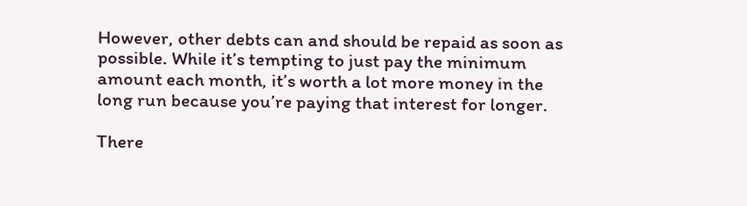However, other debts can and should be repaid as soon as possible. While it’s tempting to just pay the minimum amount each month, it’s worth a lot more money in the long run because you’re paying that interest for longer.

There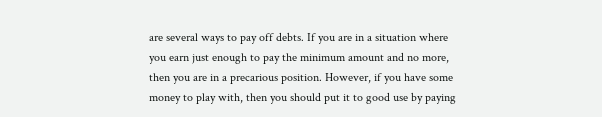are several ways to pay off debts. If you are in a situation where you earn just enough to pay the minimum amount and no more, then you are in a precarious position. However, if you have some money to play with, then you should put it to good use by paying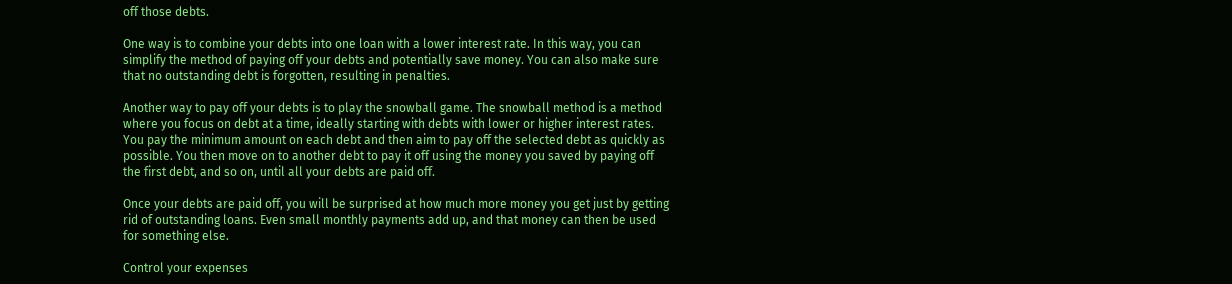off those debts.

One way is to combine your debts into one loan with a lower interest rate. In this way, you can simplify the method of paying off your debts and potentially save money. You can also make sure that no outstanding debt is forgotten, resulting in penalties.

Another way to pay off your debts is to play the snowball game. The snowball method is a method where you focus on debt at a time, ideally starting with debts with lower or higher interest rates. You pay the minimum amount on each debt and then aim to pay off the selected debt as quickly as possible. You then move on to another debt to pay it off using the money you saved by paying off the first debt, and so on, until all your debts are paid off.

Once your debts are paid off, you will be surprised at how much more money you get just by getting rid of outstanding loans. Even small monthly payments add up, and that money can then be used for something else.

Control your expenses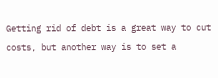Getting rid of debt is a great way to cut costs, but another way is to set a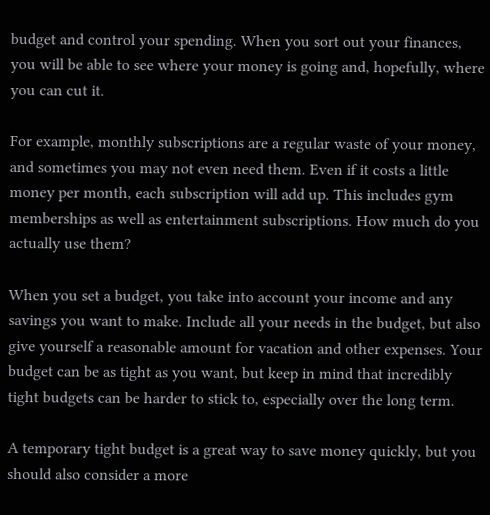budget and control your spending. When you sort out your finances, you will be able to see where your money is going and, hopefully, where you can cut it.

For example, monthly subscriptions are a regular waste of your money, and sometimes you may not even need them. Even if it costs a little money per month, each subscription will add up. This includes gym memberships as well as entertainment subscriptions. How much do you actually use them?

When you set a budget, you take into account your income and any savings you want to make. Include all your needs in the budget, but also give yourself a reasonable amount for vacation and other expenses. Your budget can be as tight as you want, but keep in mind that incredibly tight budgets can be harder to stick to, especially over the long term.

A temporary tight budget is a great way to save money quickly, but you should also consider a more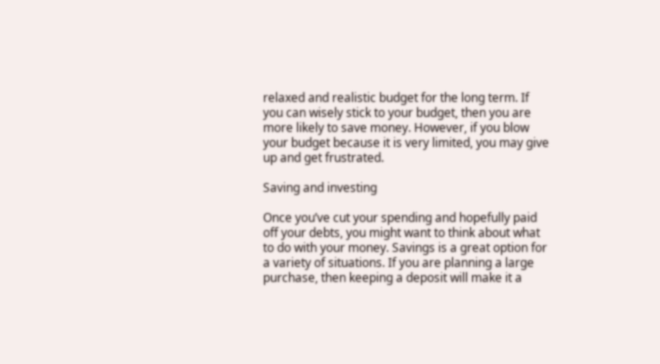relaxed and realistic budget for the long term. If you can wisely stick to your budget, then you are more likely to save money. However, if you blow your budget because it is very limited, you may give up and get frustrated.

Saving and investing

Once you’ve cut your spending and hopefully paid off your debts, you might want to think about what to do with your money. Savings is a great option for a variety of situations. If you are planning a large purchase, then keeping a deposit will make it a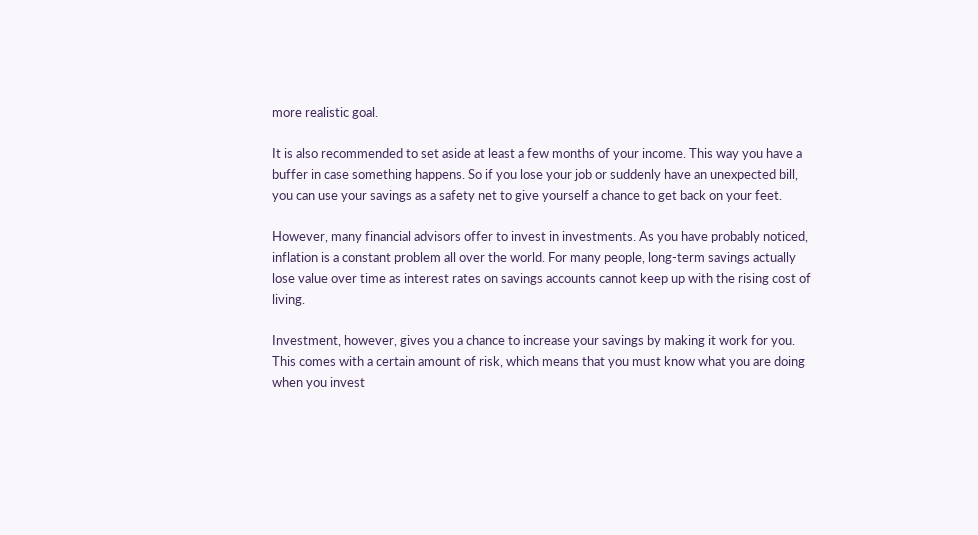more realistic goal.

It is also recommended to set aside at least a few months of your income. This way you have a buffer in case something happens. So if you lose your job or suddenly have an unexpected bill, you can use your savings as a safety net to give yourself a chance to get back on your feet.

However, many financial advisors offer to invest in investments. As you have probably noticed, inflation is a constant problem all over the world. For many people, long-term savings actually lose value over time as interest rates on savings accounts cannot keep up with the rising cost of living.

Investment, however, gives you a chance to increase your savings by making it work for you. This comes with a certain amount of risk, which means that you must know what you are doing when you invest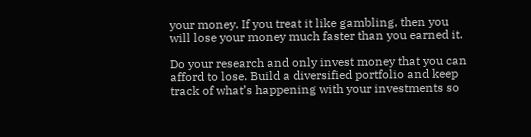your money. If you treat it like gambling, then you will lose your money much faster than you earned it.

Do your research and only invest money that you can afford to lose. Build a diversified portfolio and keep track of what’s happening with your investments so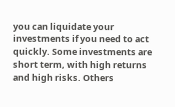you can liquidate your investments if you need to act quickly. Some investments are short term, with high returns and high risks. Others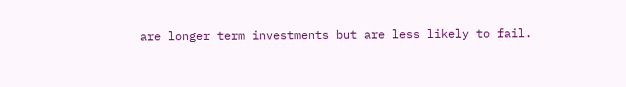are longer term investments but are less likely to fail.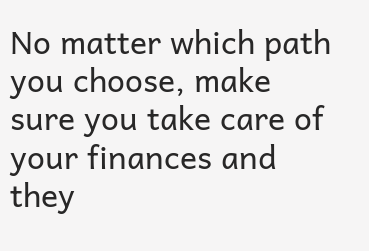No matter which path you choose, make sure you take care of your finances and they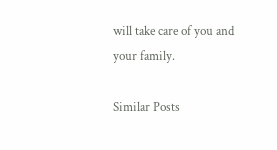will take care of you and your family.

Similar Posts